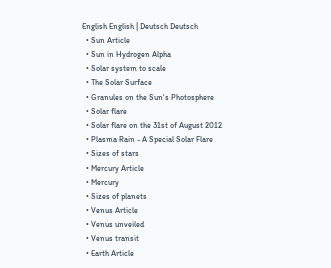English English | Deutsch Deutsch
  • Sun Article
  • Sun in Hydrogen Alpha
  • Solar system to scale
  • The Solar Surface
  • Granules on the Sun's Photosphere
  • Solar flare
  • Solar flare on the 31st of August 2012
  • Plasma Rain - A Special Solar Flare
  • Sizes of stars
  • Mercury Article
  • Mercury
  • Sizes of planets
  • Venus Article
  • Venus unveiled
  • Venus transit
  • Earth Article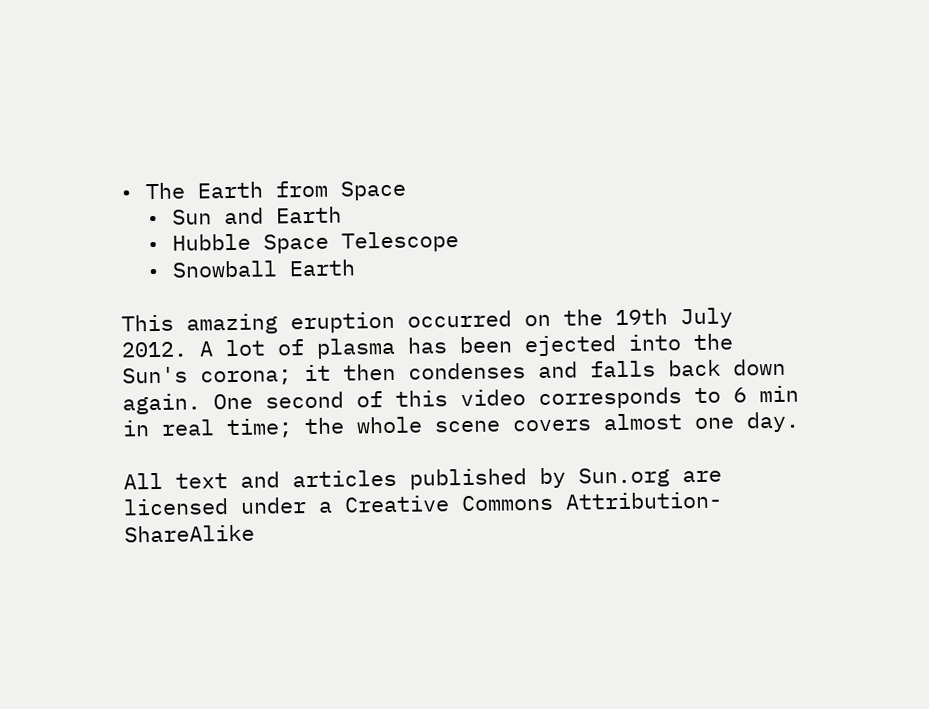• The Earth from Space
  • Sun and Earth
  • Hubble Space Telescope
  • Snowball Earth

This amazing eruption occurred on the 19th July 2012. A lot of plasma has been ejected into the Sun's corona; it then condenses and falls back down again. One second of this video corresponds to 6 min in real time; the whole scene covers almost one day.

All text and articles published by Sun.org are licensed under a Creative Commons Attribution-ShareAlike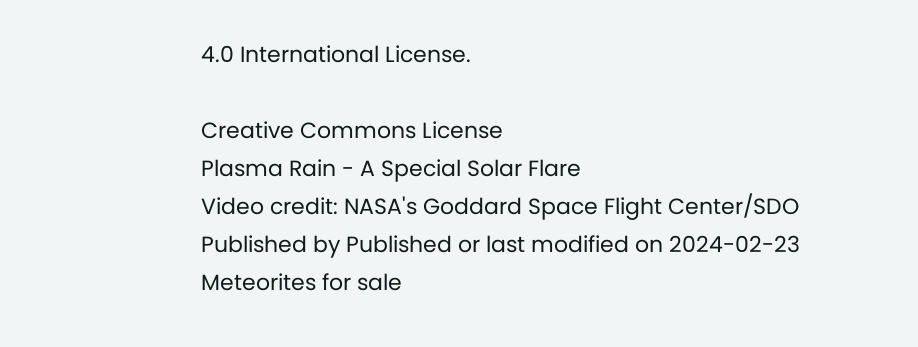4.0 International License.

Creative Commons License
Plasma Rain - A Special Solar Flare
Video credit: NASA's Goddard Space Flight Center/SDO
Published by Published or last modified on 2024-02-23
Meteorites for sale